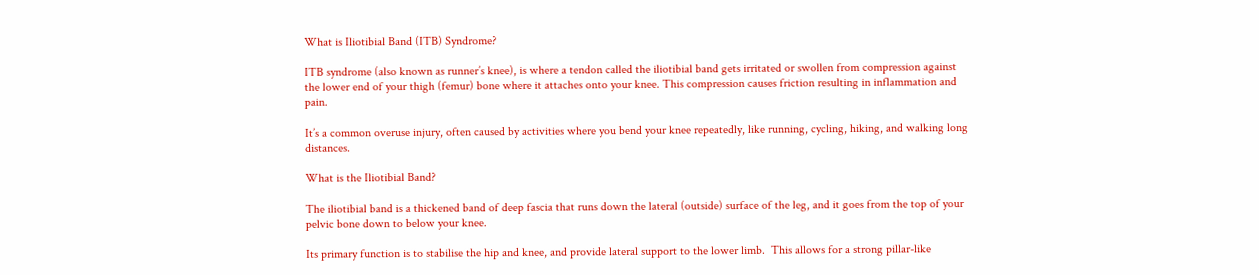What is Iliotibial Band (ITB) Syndrome?

ITB syndrome (also known as runner’s knee), is where a tendon called the iliotibial band gets irritated or swollen from compression against the lower end of your thigh (femur) bone where it attaches onto your knee. This compression causes friction resulting in inflammation and pain.

It’s a common overuse injury, often caused by activities where you bend your knee repeatedly, like running, cycling, hiking, and walking long distances.

What is the Iliotibial Band?

The iliotibial band is a thickened band of deep fascia that runs down the lateral (outside) surface of the leg, and it goes from the top of your pelvic bone down to below your knee.

Its primary function is to stabilise the hip and knee, and provide lateral support to the lower limb.  This allows for a strong pillar-like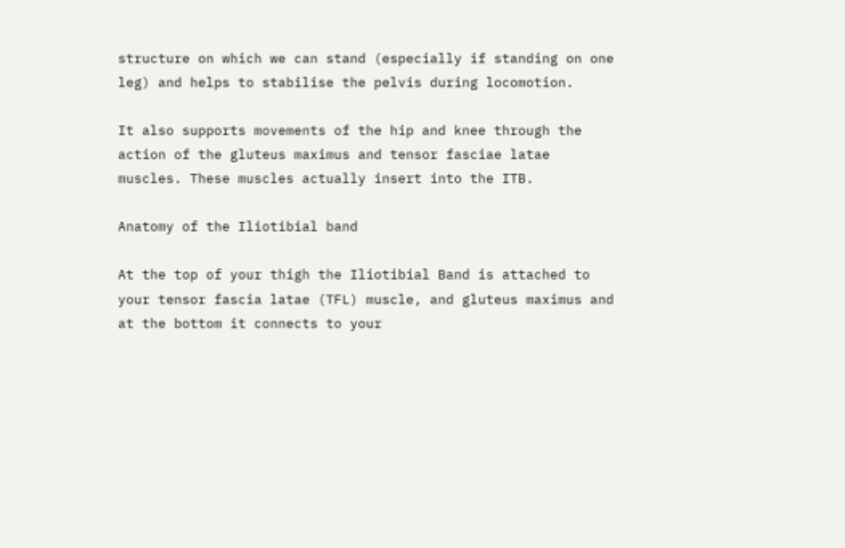structure on which we can stand (especially if standing on one leg) and helps to stabilise the pelvis during locomotion.

It also supports movements of the hip and knee through the action of the gluteus maximus and tensor fasciae latae muscles. These muscles actually insert into the ITB.

Anatomy of the Iliotibial band

At the top of your thigh the Iliotibial Band is attached to your tensor fascia latae (TFL) muscle, and gluteus maximus and at the bottom it connects to your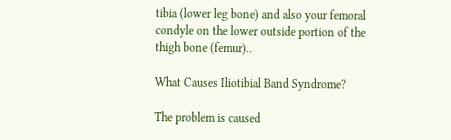tibia (lower leg bone) and also your femoral condyle on the lower outside portion of the thigh bone (femur)..

What Causes Iliotibial Band Syndrome?

The problem is caused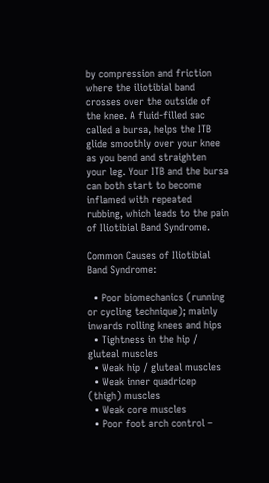by compression and friction where the iliotibial band crosses over the outside of the knee. A fluid-filled sac called a bursa, helps the ITB glide smoothly over your knee as you bend and straighten your leg. Your ITB and the bursa can both start to become inflamed with repeated rubbing, which leads to the pain of Iliotibial Band Syndrome.

Common Causes of Iliotibial Band Syndrome:

  • Poor biomechanics (running or cycling technique); mainly inwards rolling knees and hips
  • Tightness in the hip / gluteal muscles
  • Weak hip / gluteal muscles
  • Weak inner quadricep (thigh) muscles
  • Weak core muscles
  • Poor foot arch control –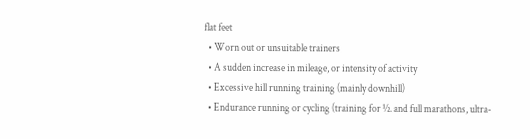flat feet
  • Worn out or unsuitable trainers
  • A sudden increase in mileage, or intensity of activity
  • Excessive hill running training (mainly downhill)
  • Endurance running or cycling (training for ½. and full marathons, ultra-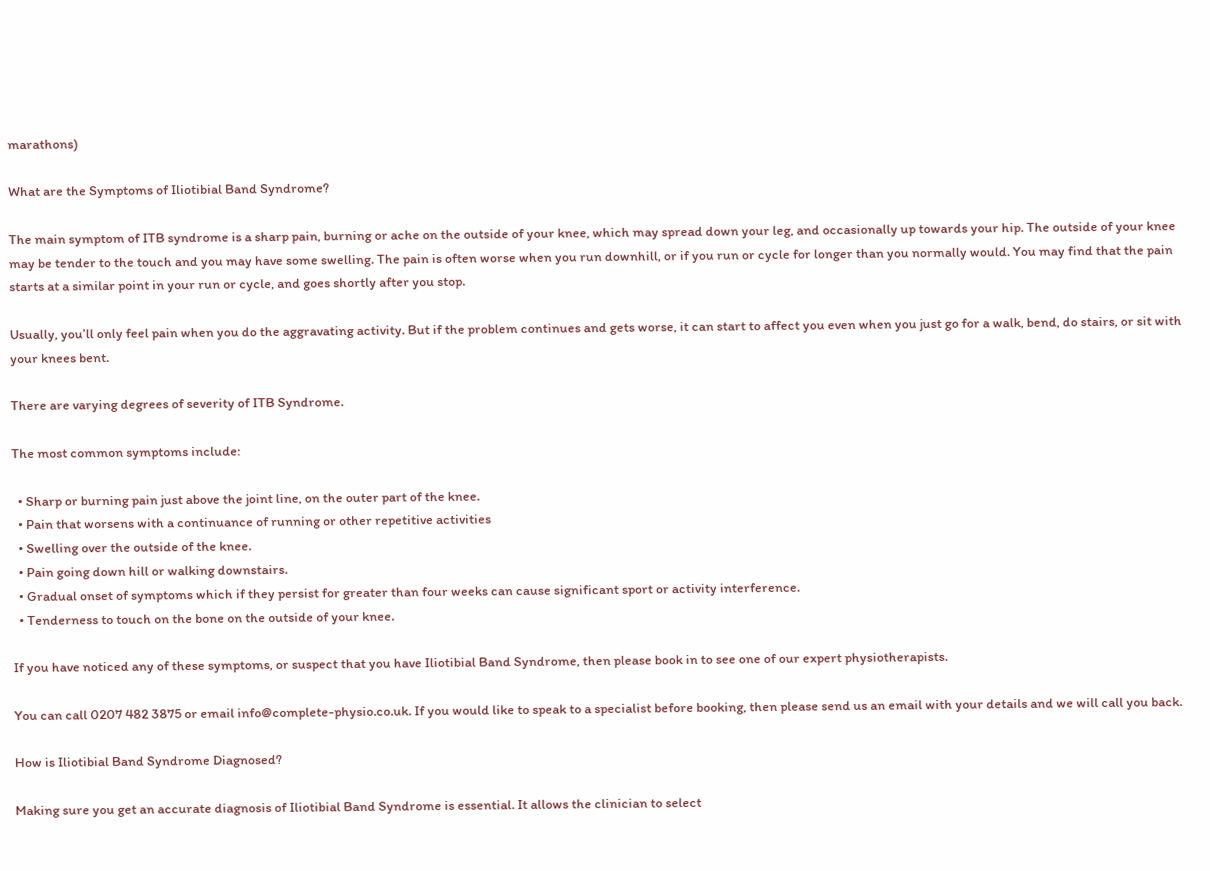marathons)

What are the Symptoms of Iliotibial Band Syndrome?

The main symptom of ITB syndrome is a sharp pain, burning or ache on the outside of your knee, which may spread down your leg, and occasionally up towards your hip. The outside of your knee may be tender to the touch and you may have some swelling. The pain is often worse when you run downhill, or if you run or cycle for longer than you normally would. You may find that the pain starts at a similar point in your run or cycle, and goes shortly after you stop.

Usually, you’ll only feel pain when you do the aggravating activity. But if the problem continues and gets worse, it can start to affect you even when you just go for a walk, bend, do stairs, or sit with your knees bent.

There are varying degrees of severity of ITB Syndrome.

The most common symptoms include:

  • Sharp or burning pain just above the joint line, on the outer part of the knee.
  • Pain that worsens with a continuance of running or other repetitive activities
  • Swelling over the outside of the knee.
  • Pain going down hill or walking downstairs.
  • Gradual onset of symptoms which if they persist for greater than four weeks can cause significant sport or activity interference.
  • Tenderness to touch on the bone on the outside of your knee.

If you have noticed any of these symptoms, or suspect that you have Iliotibial Band Syndrome, then please book in to see one of our expert physiotherapists.

You can call 0207 482 3875 or email info@complete-physio.co.uk. If you would like to speak to a specialist before booking, then please send us an email with your details and we will call you back.

How is Iliotibial Band Syndrome Diagnosed?

Making sure you get an accurate diagnosis of Iliotibial Band Syndrome is essential. It allows the clinician to select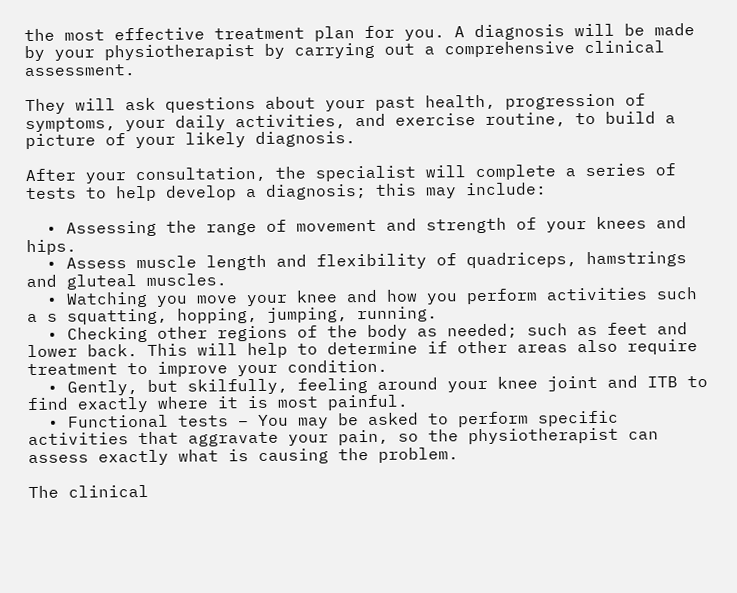the most effective treatment plan for you. A diagnosis will be made by your physiotherapist by carrying out a comprehensive clinical assessment.

They will ask questions about your past health, progression of symptoms, your daily activities, and exercise routine, to build a picture of your likely diagnosis.

After your consultation, the specialist will complete a series of tests to help develop a diagnosis; this may include:

  • Assessing the range of movement and strength of your knees and hips.
  • Assess muscle length and flexibility of quadriceps, hamstrings and gluteal muscles.
  • Watching you move your knee and how you perform activities such a s squatting, hopping, jumping, running.
  • Checking other regions of the body as needed; such as feet and lower back. This will help to determine if other areas also require treatment to improve your condition.
  • Gently, but skilfully, feeling around your knee joint and ITB to find exactly where it is most painful.
  • Functional tests – You may be asked to perform specific activities that aggravate your pain, so the physiotherapist can assess exactly what is causing the problem.

The clinical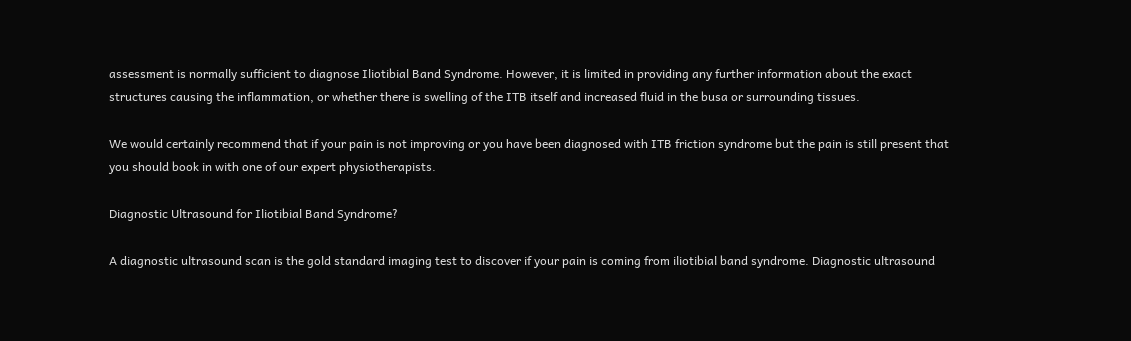assessment is normally sufficient to diagnose Iliotibial Band Syndrome. However, it is limited in providing any further information about the exact structures causing the inflammation, or whether there is swelling of the ITB itself and increased fluid in the busa or surrounding tissues.

We would certainly recommend that if your pain is not improving or you have been diagnosed with ITB friction syndrome but the pain is still present that you should book in with one of our expert physiotherapists.

Diagnostic Ultrasound for Iliotibial Band Syndrome?

A diagnostic ultrasound scan is the gold standard imaging test to discover if your pain is coming from iliotibial band syndrome. Diagnostic ultrasound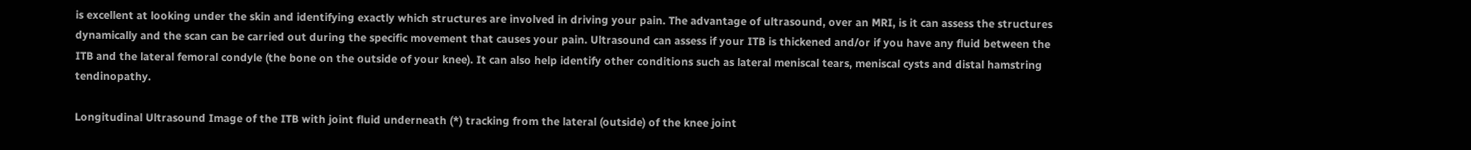is excellent at looking under the skin and identifying exactly which structures are involved in driving your pain. The advantage of ultrasound, over an MRI, is it can assess the structures dynamically and the scan can be carried out during the specific movement that causes your pain. Ultrasound can assess if your ITB is thickened and/or if you have any fluid between the ITB and the lateral femoral condyle (the bone on the outside of your knee). It can also help identify other conditions such as lateral meniscal tears, meniscal cysts and distal hamstring tendinopathy.

Longitudinal Ultrasound Image of the ITB with joint fluid underneath (*) tracking from the lateral (outside) of the knee joint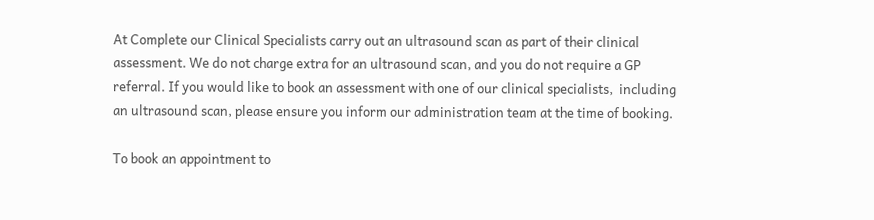At Complete our Clinical Specialists carry out an ultrasound scan as part of their clinical assessment. We do not charge extra for an ultrasound scan, and you do not require a GP referral. If you would like to book an assessment with one of our clinical specialists,  including an ultrasound scan, please ensure you inform our administration team at the time of booking.

To book an appointment to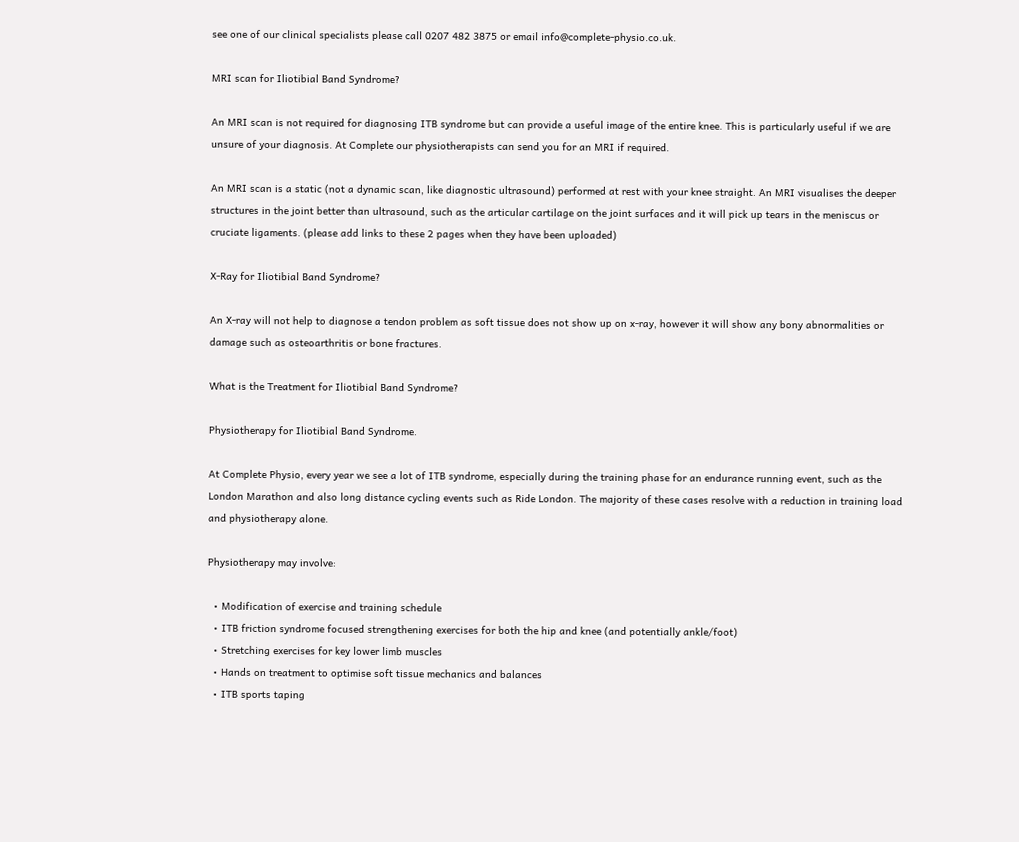see one of our clinical specialists please call 0207 482 3875 or email info@complete-physio.co.uk.

MRI scan for Iliotibial Band Syndrome?

An MRI scan is not required for diagnosing ITB syndrome but can provide a useful image of the entire knee. This is particularly useful if we are unsure of your diagnosis. At Complete our physiotherapists can send you for an MRI if required.

An MRI scan is a static (not a dynamic scan, like diagnostic ultrasound) performed at rest with your knee straight. An MRI visualises the deeper structures in the joint better than ultrasound, such as the articular cartilage on the joint surfaces and it will pick up tears in the meniscus or cruciate ligaments. (please add links to these 2 pages when they have been uploaded)

X-Ray for Iliotibial Band Syndrome?

An X-ray will not help to diagnose a tendon problem as soft tissue does not show up on x-ray, however it will show any bony abnormalities or damage such as osteoarthritis or bone fractures.

What is the Treatment for Iliotibial Band Syndrome?

Physiotherapy for Iliotibial Band Syndrome.

At Complete Physio, every year we see a lot of ITB syndrome, especially during the training phase for an endurance running event, such as the London Marathon and also long distance cycling events such as Ride London. The majority of these cases resolve with a reduction in training load and physiotherapy alone.

Physiotherapy may involve:

  • Modification of exercise and training schedule
  • ITB friction syndrome focused strengthening exercises for both the hip and knee (and potentially ankle/foot)
  • Stretching exercises for key lower limb muscles
  • Hands on treatment to optimise soft tissue mechanics and balances
  • ITB sports taping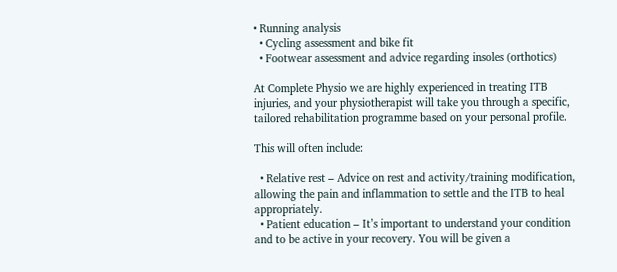• Running analysis
  • Cycling assessment and bike fit
  • Footwear assessment and advice regarding insoles (orthotics)

At Complete Physio we are highly experienced in treating ITB injuries, and your physiotherapist will take you through a specific, tailored rehabilitation programme based on your personal profile.

This will often include:

  • Relative rest – Advice on rest and activity/training modification, allowing the pain and inflammation to settle and the ITB to heal appropriately.
  • Patient education – It’s important to understand your condition and to be active in your recovery. You will be given a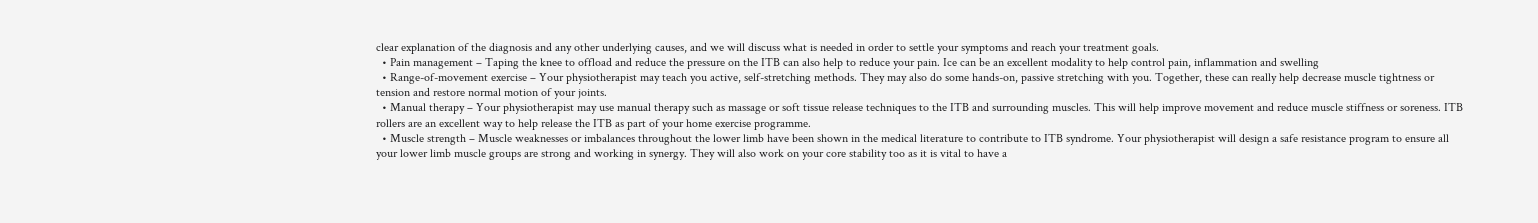clear explanation of the diagnosis and any other underlying causes, and we will discuss what is needed in order to settle your symptoms and reach your treatment goals.
  • Pain management – Taping the knee to offload and reduce the pressure on the ITB can also help to reduce your pain. Ice can be an excellent modality to help control pain, inflammation and swelling
  • Range-of-movement exercise – Your physiotherapist may teach you active, self-stretching methods. They may also do some hands-on, passive stretching with you. Together, these can really help decrease muscle tightness or tension and restore normal motion of your joints.
  • Manual therapy – Your physiotherapist may use manual therapy such as massage or soft tissue release techniques to the ITB and surrounding muscles. This will help improve movement and reduce muscle stiffness or soreness. ITB rollers are an excellent way to help release the ITB as part of your home exercise programme.
  • Muscle strength – Muscle weaknesses or imbalances throughout the lower limb have been shown in the medical literature to contribute to ITB syndrome. Your physiotherapist will design a safe resistance program to ensure all your lower limb muscle groups are strong and working in synergy. They will also work on your core stability too as it is vital to have a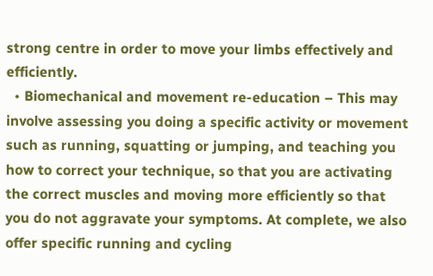strong centre in order to move your limbs effectively and efficiently.
  • Biomechanical and movement re-education – This may involve assessing you doing a specific activity or movement such as running, squatting or jumping, and teaching you how to correct your technique, so that you are activating the correct muscles and moving more efficiently so that you do not aggravate your symptoms. At complete, we also offer specific running and cycling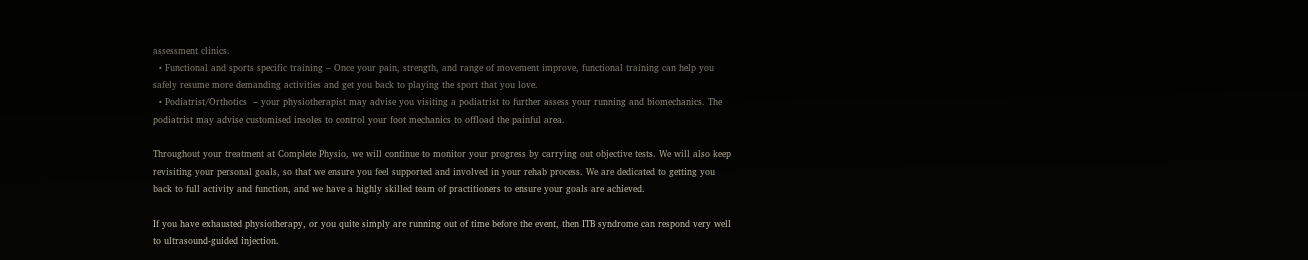assessment clinics.
  • Functional and sports specific training – Once your pain, strength, and range of movement improve, functional training can help you safely resume more demanding activities and get you back to playing the sport that you love.
  • Podiatrist/Orthotics  – your physiotherapist may advise you visiting a podiatrist to further assess your running and biomechanics. The podiatrist may advise customised insoles to control your foot mechanics to offload the painful area.

Throughout your treatment at Complete Physio, we will continue to monitor your progress by carrying out objective tests. We will also keep revisiting your personal goals, so that we ensure you feel supported and involved in your rehab process. We are dedicated to getting you back to full activity and function, and we have a highly skilled team of practitioners to ensure your goals are achieved.

If you have exhausted physiotherapy, or you quite simply are running out of time before the event, then ITB syndrome can respond very well to ultrasound-guided injection.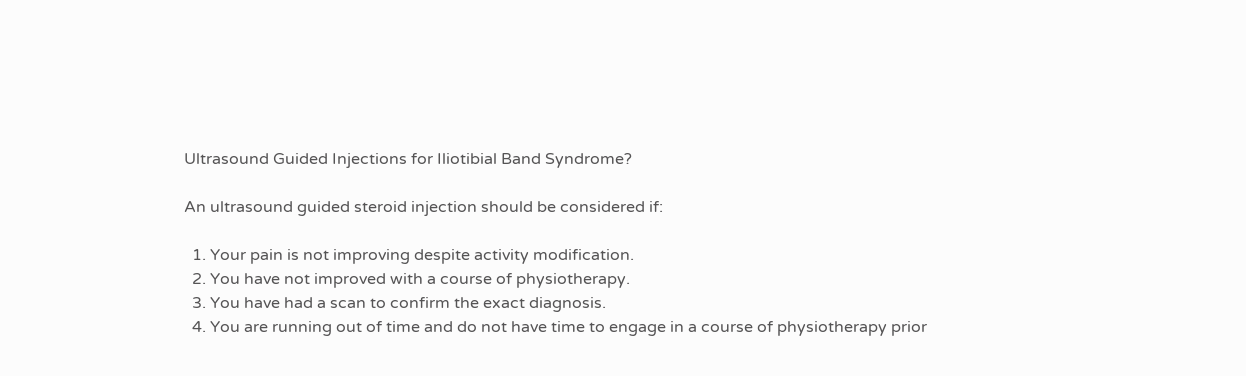Ultrasound Guided Injections for Iliotibial Band Syndrome?

An ultrasound guided steroid injection should be considered if:

  1. Your pain is not improving despite activity modification.
  2. You have not improved with a course of physiotherapy.
  3. You have had a scan to confirm the exact diagnosis.
  4. You are running out of time and do not have time to engage in a course of physiotherapy prior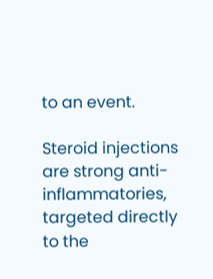to an event.

Steroid injections are strong anti-inflammatories, targeted directly to the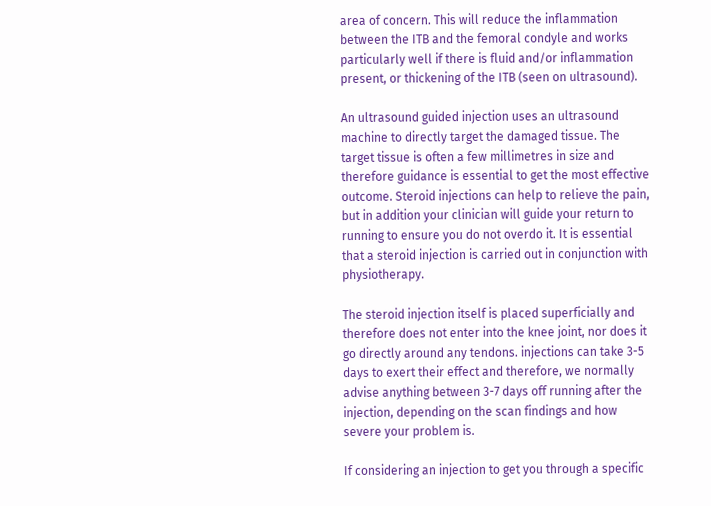area of concern. This will reduce the inflammation between the ITB and the femoral condyle and works particularly well if there is fluid and/or inflammation present, or thickening of the ITB (seen on ultrasound).

An ultrasound guided injection uses an ultrasound machine to directly target the damaged tissue. The target tissue is often a few millimetres in size and therefore guidance is essential to get the most effective outcome. Steroid injections can help to relieve the pain, but in addition your clinician will guide your return to running to ensure you do not overdo it. It is essential that a steroid injection is carried out in conjunction with physiotherapy.

The steroid injection itself is placed superficially and therefore does not enter into the knee joint, nor does it go directly around any tendons. injections can take 3-5 days to exert their effect and therefore, we normally advise anything between 3-7 days off running after the injection, depending on the scan findings and how severe your problem is.

If considering an injection to get you through a specific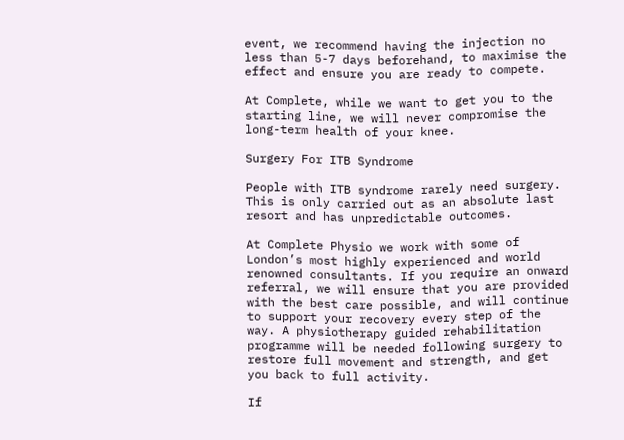event, we recommend having the injection no less than 5-7 days beforehand, to maximise the effect and ensure you are ready to compete.

At Complete, while we want to get you to the starting line, we will never compromise the long-term health of your knee.

Surgery For ITB Syndrome

People with ITB syndrome rarely need surgery. This is only carried out as an absolute last resort and has unpredictable outcomes.

At Complete Physio we work with some of London’s most highly experienced and world renowned consultants. If you require an onward referral, we will ensure that you are provided with the best care possible, and will continue to support your recovery every step of the way. A physiotherapy guided rehabilitation programme will be needed following surgery to restore full movement and strength, and get you back to full activity.

If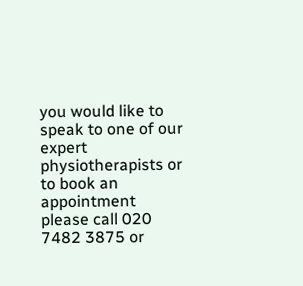you would like to speak to one of our expert physiotherapists or to book an appointment please call 020 7482 3875 or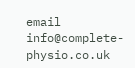email info@complete-physio.co.uk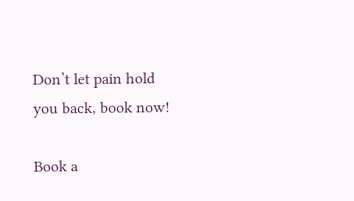Don’t let pain hold you back, book now!

Book a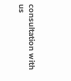consultation with us